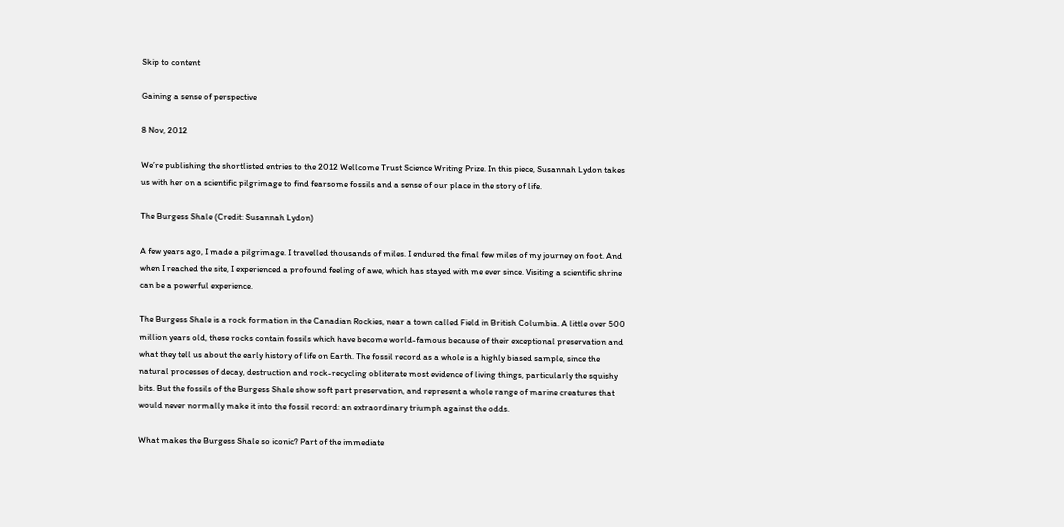Skip to content

Gaining a sense of perspective

8 Nov, 2012

We’re publishing the shortlisted entries to the 2012 Wellcome Trust Science Writing Prize. In this piece, Susannah Lydon takes us with her on a scientific pilgrimage to find fearsome fossils and a sense of our place in the story of life.

The Burgess Shale (Credit: Susannah Lydon)

A few years ago, I made a pilgrimage. I travelled thousands of miles. I endured the final few miles of my journey on foot. And when I reached the site, I experienced a profound feeling of awe, which has stayed with me ever since. Visiting a scientific shrine can be a powerful experience.

The Burgess Shale is a rock formation in the Canadian Rockies, near a town called Field in British Columbia. A little over 500 million years old, these rocks contain fossils which have become world-famous because of their exceptional preservation and what they tell us about the early history of life on Earth. The fossil record as a whole is a highly biased sample, since the natural processes of decay, destruction and rock-recycling obliterate most evidence of living things, particularly the squishy bits. But the fossils of the Burgess Shale show soft part preservation, and represent a whole range of marine creatures that would never normally make it into the fossil record: an extraordinary triumph against the odds.

What makes the Burgess Shale so iconic? Part of the immediate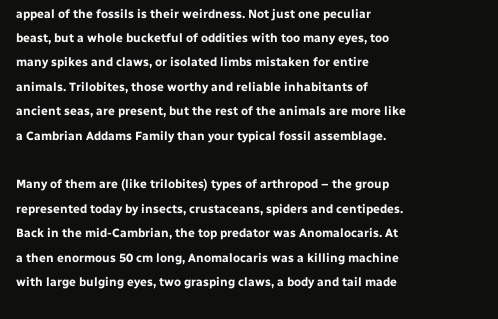appeal of the fossils is their weirdness. Not just one peculiar beast, but a whole bucketful of oddities with too many eyes, too many spikes and claws, or isolated limbs mistaken for entire animals. Trilobites, those worthy and reliable inhabitants of ancient seas, are present, but the rest of the animals are more like a Cambrian Addams Family than your typical fossil assemblage.

Many of them are (like trilobites) types of arthropod – the group represented today by insects, crustaceans, spiders and centipedes. Back in the mid-Cambrian, the top predator was Anomalocaris. At a then enormous 50 cm long, Anomalocaris was a killing machine with large bulging eyes, two grasping claws, a body and tail made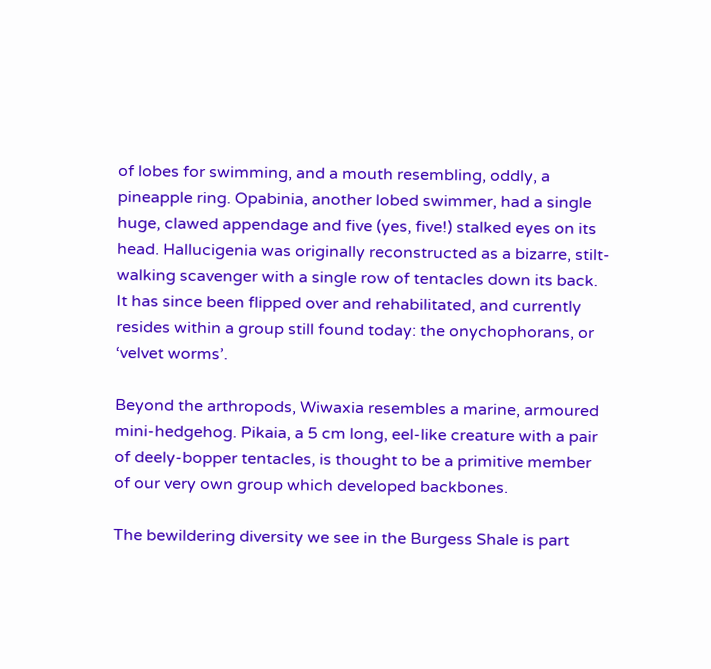of lobes for swimming, and a mouth resembling, oddly, a pineapple ring. Opabinia, another lobed swimmer, had a single huge, clawed appendage and five (yes, five!) stalked eyes on its head. Hallucigenia was originally reconstructed as a bizarre, stilt-walking scavenger with a single row of tentacles down its back. It has since been flipped over and rehabilitated, and currently resides within a group still found today: the onychophorans, or ‘velvet worms’.

Beyond the arthropods, Wiwaxia resembles a marine, armoured mini-hedgehog. Pikaia, a 5 cm long, eel-like creature with a pair of deely-bopper tentacles, is thought to be a primitive member of our very own group which developed backbones.

The bewildering diversity we see in the Burgess Shale is part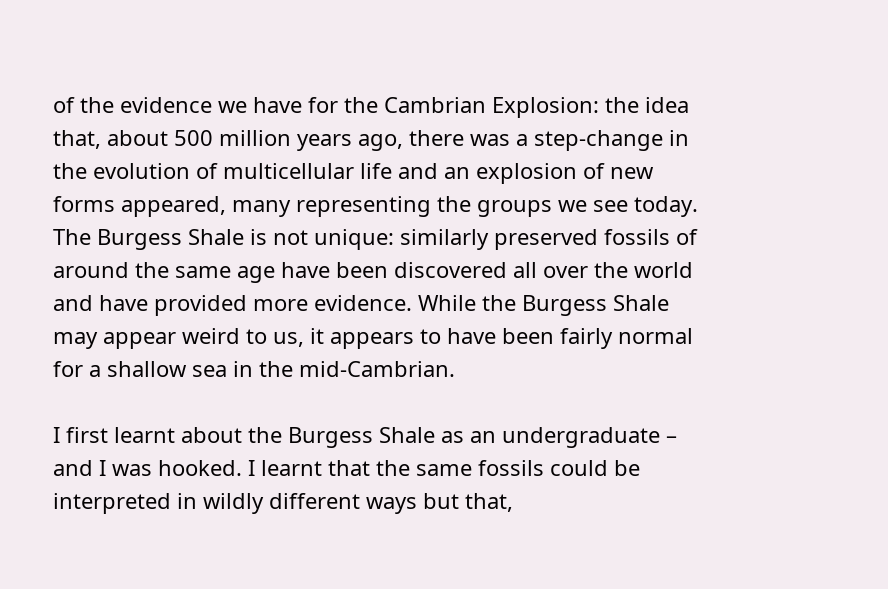of the evidence we have for the Cambrian Explosion: the idea that, about 500 million years ago, there was a step-change in the evolution of multicellular life and an explosion of new forms appeared, many representing the groups we see today. The Burgess Shale is not unique: similarly preserved fossils of around the same age have been discovered all over the world and have provided more evidence. While the Burgess Shale may appear weird to us, it appears to have been fairly normal for a shallow sea in the mid-Cambrian.

I first learnt about the Burgess Shale as an undergraduate – and I was hooked. I learnt that the same fossils could be interpreted in wildly different ways but that,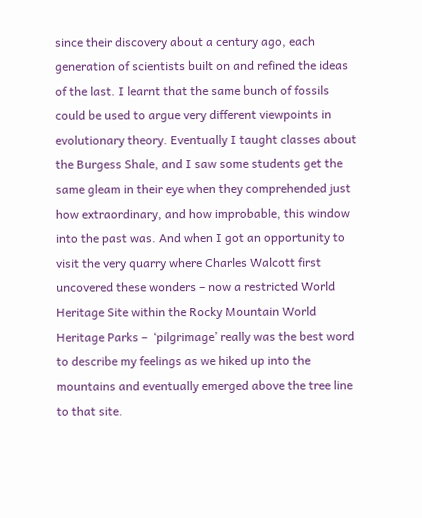since their discovery about a century ago, each generation of scientists built on and refined the ideas of the last. I learnt that the same bunch of fossils could be used to argue very different viewpoints in evolutionary theory. Eventually I taught classes about the Burgess Shale, and I saw some students get the same gleam in their eye when they comprehended just how extraordinary, and how improbable, this window into the past was. And when I got an opportunity to visit the very quarry where Charles Walcott first uncovered these wonders – now a restricted World Heritage Site within the Rocky Mountain World Heritage Parks –  ‘pilgrimage’ really was the best word to describe my feelings as we hiked up into the mountains and eventually emerged above the tree line to that site.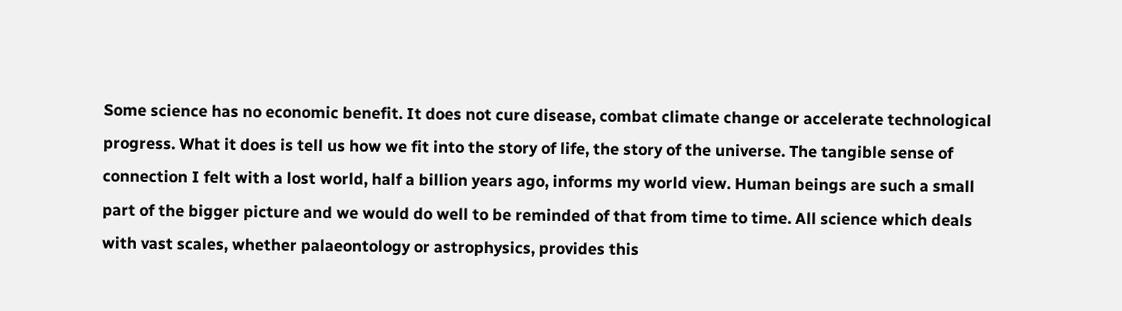Some science has no economic benefit. It does not cure disease, combat climate change or accelerate technological progress. What it does is tell us how we fit into the story of life, the story of the universe. The tangible sense of connection I felt with a lost world, half a billion years ago, informs my world view. Human beings are such a small part of the bigger picture and we would do well to be reminded of that from time to time. All science which deals with vast scales, whether palaeontology or astrophysics, provides this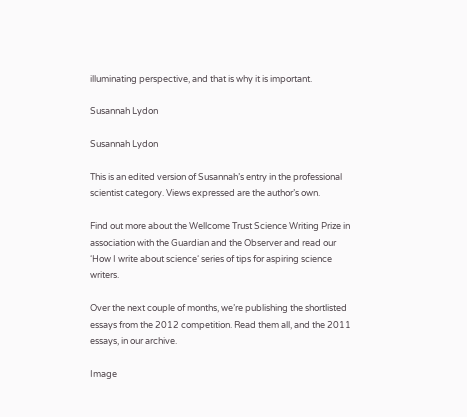illuminating perspective, and that is why it is important.

Susannah Lydon

Susannah Lydon

This is an edited version of Susannah’s entry in the professional scientist category. Views expressed are the author’s own.

Find out more about the Wellcome Trust Science Writing Prize in association with the Guardian and the Observer and read our ‘How I write about science‘ series of tips for aspiring science writers.

Over the next couple of months, we’re publishing the shortlisted essays from the 2012 competition. Read them all, and the 2011 essays, in our archive.

Image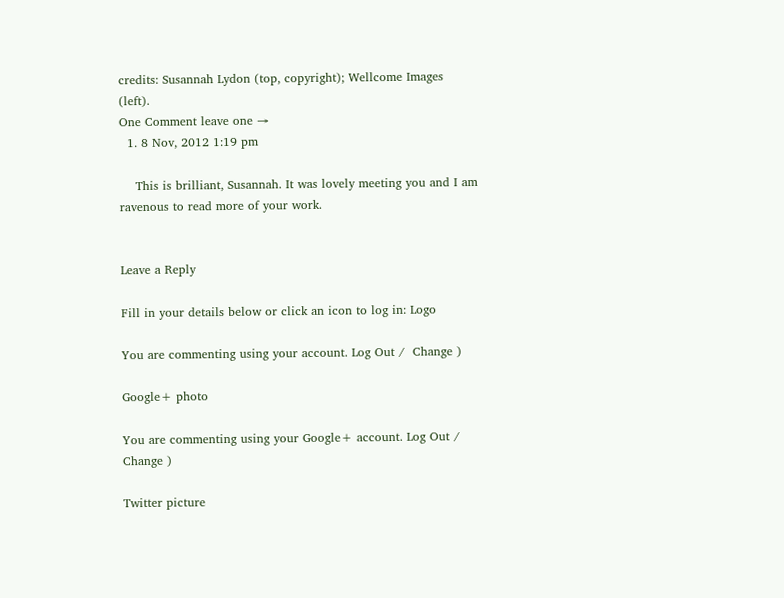credits: Susannah Lydon (top, copyright); Wellcome Images (left).
One Comment leave one →
  1. 8 Nov, 2012 1:19 pm

    This is brilliant, Susannah. It was lovely meeting you and I am ravenous to read more of your work.


Leave a Reply

Fill in your details below or click an icon to log in: Logo

You are commenting using your account. Log Out /  Change )

Google+ photo

You are commenting using your Google+ account. Log Out /  Change )

Twitter picture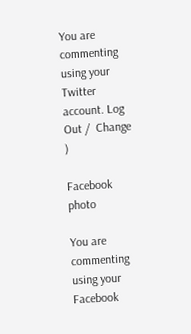You are commenting using your Twitter account. Log Out /  Change )

Facebook photo

You are commenting using your Facebook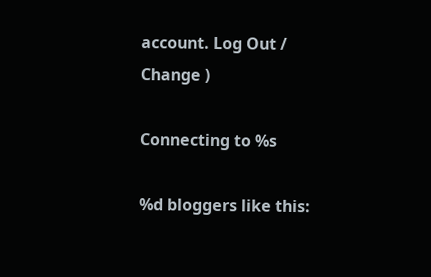account. Log Out /  Change )

Connecting to %s

%d bloggers like this: